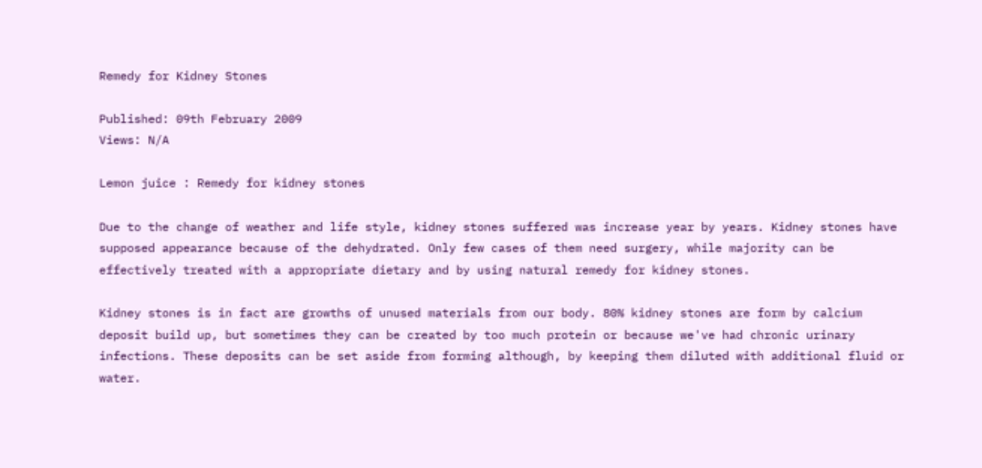Remedy for Kidney Stones

Published: 09th February 2009
Views: N/A

Lemon juice : Remedy for kidney stones

Due to the change of weather and life style, kidney stones suffered was increase year by years. Kidney stones have supposed appearance because of the dehydrated. Only few cases of them need surgery, while majority can be effectively treated with a appropriate dietary and by using natural remedy for kidney stones.

Kidney stones is in fact are growths of unused materials from our body. 80% kidney stones are form by calcium deposit build up, but sometimes they can be created by too much protein or because we've had chronic urinary infections. These deposits can be set aside from forming although, by keeping them diluted with additional fluid or water.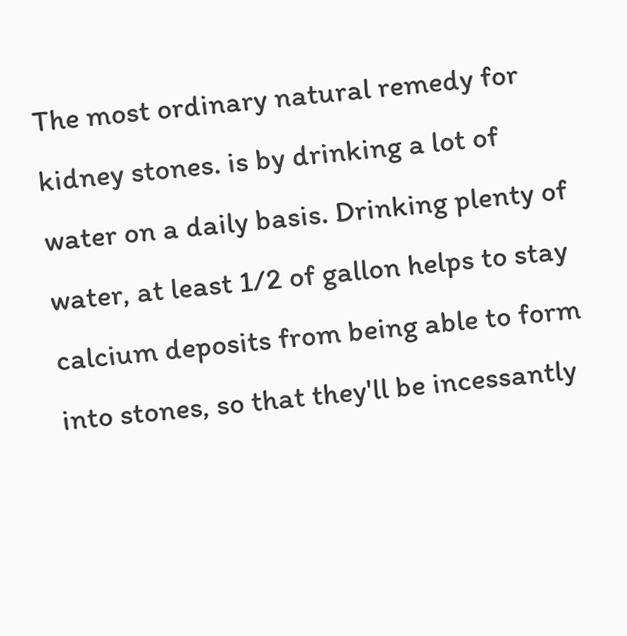The most ordinary natural remedy for kidney stones. is by drinking a lot of water on a daily basis. Drinking plenty of water, at least 1/2 of gallon helps to stay calcium deposits from being able to form into stones, so that they'll be incessantly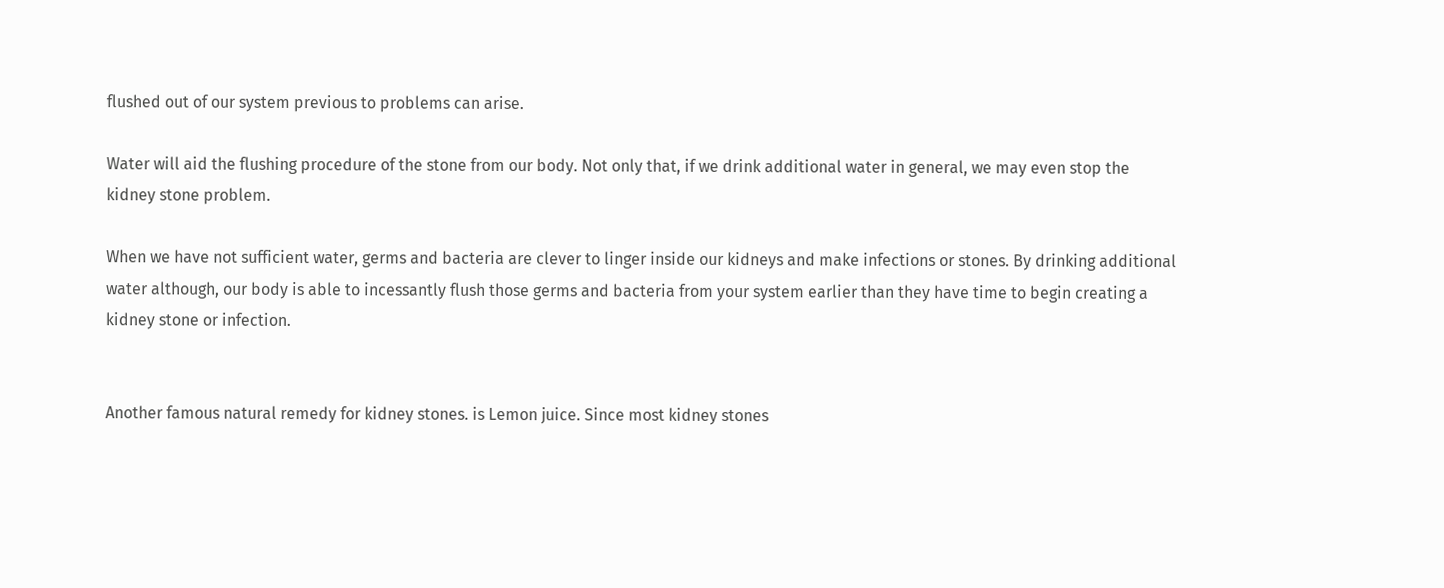flushed out of our system previous to problems can arise.

Water will aid the flushing procedure of the stone from our body. Not only that, if we drink additional water in general, we may even stop the kidney stone problem.

When we have not sufficient water, germs and bacteria are clever to linger inside our kidneys and make infections or stones. By drinking additional water although, our body is able to incessantly flush those germs and bacteria from your system earlier than they have time to begin creating a kidney stone or infection.


Another famous natural remedy for kidney stones. is Lemon juice. Since most kidney stones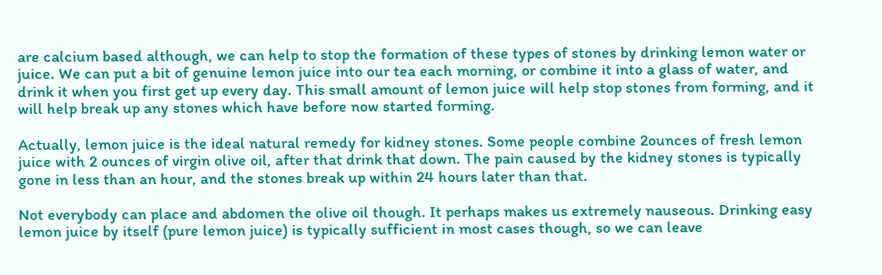are calcium based although, we can help to stop the formation of these types of stones by drinking lemon water or juice. We can put a bit of genuine lemon juice into our tea each morning, or combine it into a glass of water, and drink it when you first get up every day. This small amount of lemon juice will help stop stones from forming, and it will help break up any stones which have before now started forming.

Actually, lemon juice is the ideal natural remedy for kidney stones. Some people combine 2ounces of fresh lemon juice with 2 ounces of virgin olive oil, after that drink that down. The pain caused by the kidney stones is typically gone in less than an hour, and the stones break up within 24 hours later than that.

Not everybody can place and abdomen the olive oil though. It perhaps makes us extremely nauseous. Drinking easy lemon juice by itself (pure lemon juice) is typically sufficient in most cases though, so we can leave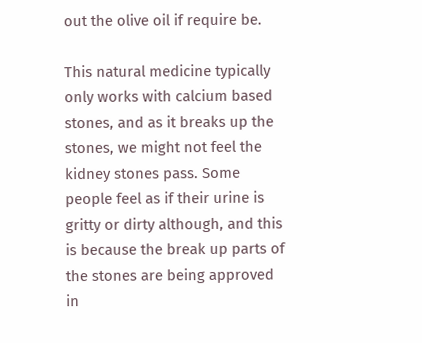out the olive oil if require be.

This natural medicine typically only works with calcium based stones, and as it breaks up the stones, we might not feel the kidney stones pass. Some people feel as if their urine is gritty or dirty although, and this is because the break up parts of the stones are being approved in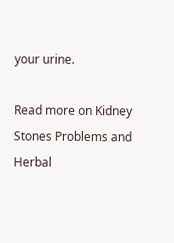your urine.

Read more on Kidney Stones Problems and Herbal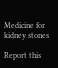Medicine for kidney stones

Report this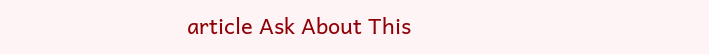article Ask About This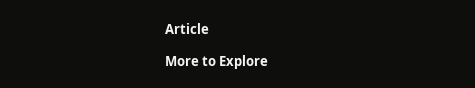Article

More to Explore